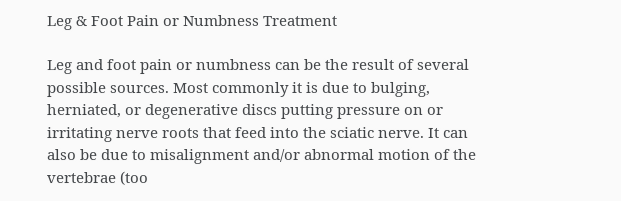Leg & Foot Pain or Numbness Treatment

Leg and foot pain or numbness can be the result of several possible sources. Most commonly it is due to bulging, herniated, or degenerative discs putting pressure on or irritating nerve roots that feed into the sciatic nerve. It can also be due to misalignment and/or abnormal motion of the vertebrae (too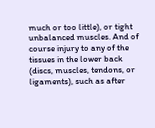much or too little), or tight unbalanced muscles. And of course injury to any of the tissues in the lower back (discs, muscles, tendons, or ligaments), such as after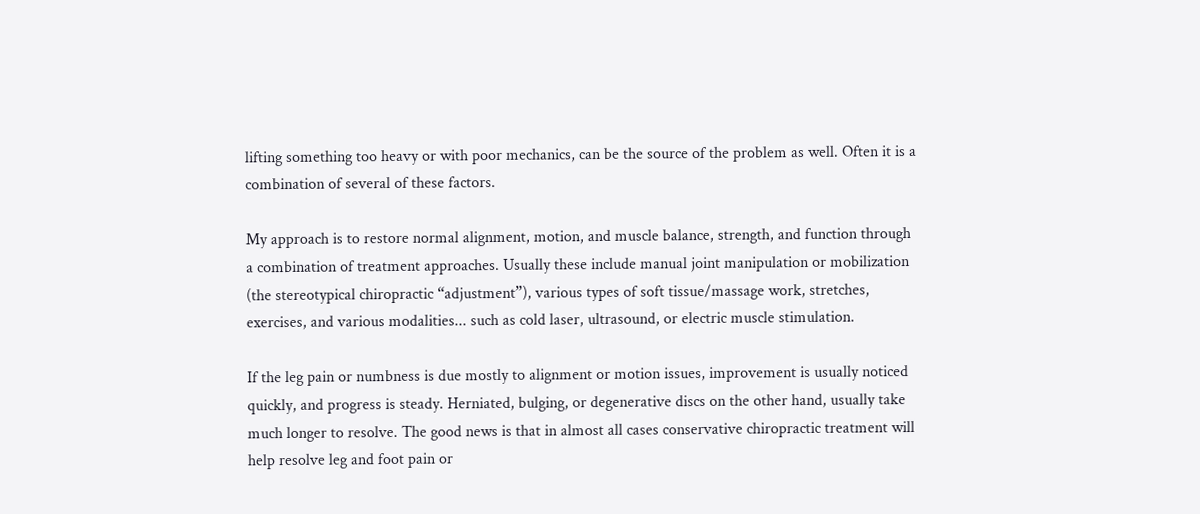lifting something too heavy or with poor mechanics, can be the source of the problem as well. Often it is a combination of several of these factors.

My approach is to restore normal alignment, motion, and muscle balance, strength, and function through a combination of treatment approaches. Usually these include manual joint manipulation or mobilization (the stereotypical chiropractic “adjustment”), various types of soft tissue/massage work, stretches, exercises, and various modalities... such as cold laser, ultrasound, or electric muscle stimulation.

If the leg pain or numbness is due mostly to alignment or motion issues, improvement is usually noticed quickly, and progress is steady. Herniated, bulging, or degenerative discs on the other hand, usually take much longer to resolve. The good news is that in almost all cases conservative chiropractic treatment will help resolve leg and foot pain or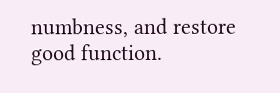numbness, and restore good function.